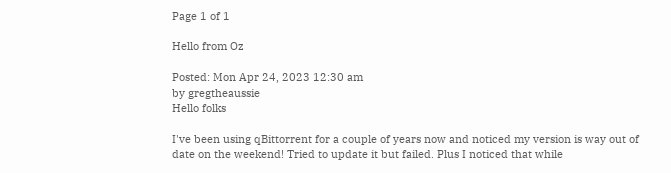Page 1 of 1

Hello from Oz

Posted: Mon Apr 24, 2023 12:30 am
by gregtheaussie
Hello folks

I've been using qBittorrent for a couple of years now and noticed my version is way out of date on the weekend! Tried to update it but failed. Plus I noticed that while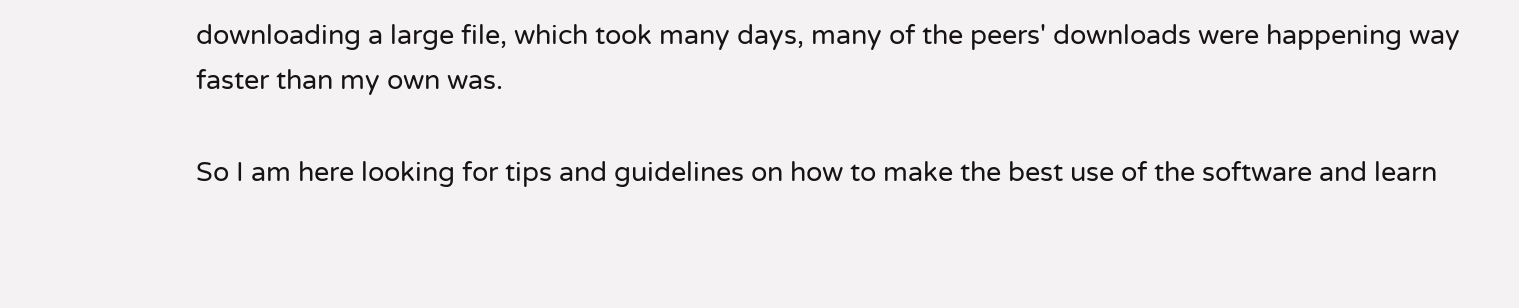downloading a large file, which took many days, many of the peers' downloads were happening way faster than my own was.

So I am here looking for tips and guidelines on how to make the best use of the software and learn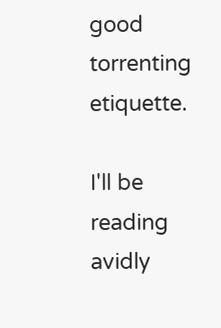good torrenting etiquette.

I'll be reading avidly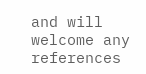and will welcome any references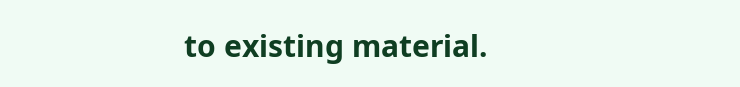to existing material.